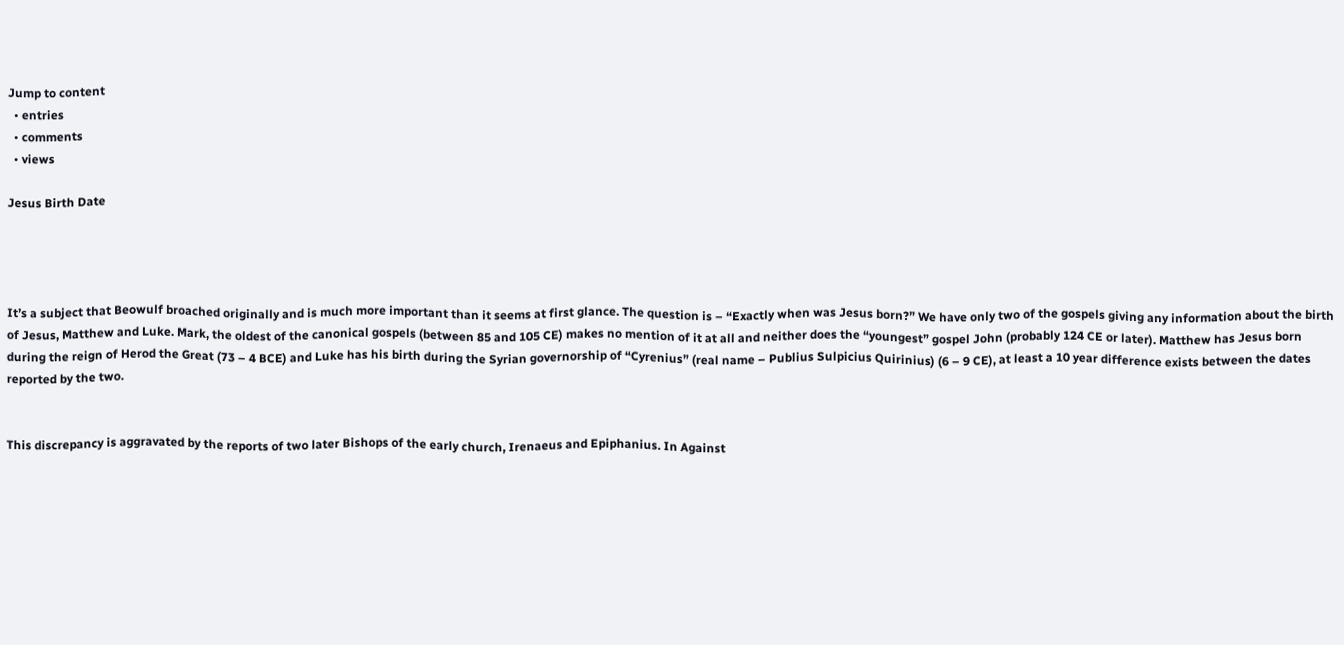Jump to content
  • entries
  • comments
  • views

Jesus Birth Date




It’s a subject that Beowulf broached originally and is much more important than it seems at first glance. The question is – “Exactly when was Jesus born?” We have only two of the gospels giving any information about the birth of Jesus, Matthew and Luke. Mark, the oldest of the canonical gospels (between 85 and 105 CE) makes no mention of it at all and neither does the “youngest” gospel John (probably 124 CE or later). Matthew has Jesus born during the reign of Herod the Great (73 – 4 BCE) and Luke has his birth during the Syrian governorship of “Cyrenius” (real name – Publius Sulpicius Quirinius) (6 – 9 CE), at least a 10 year difference exists between the dates reported by the two.


This discrepancy is aggravated by the reports of two later Bishops of the early church, Irenaeus and Epiphanius. In Against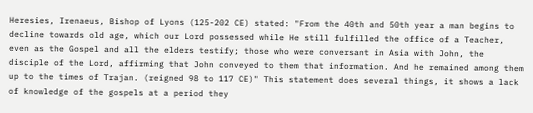Heresies, Irenaeus, Bishop of Lyons (125-202 CE) stated: "From the 40th and 50th year a man begins to decline towards old age, which our Lord possessed while He still fulfilled the office of a Teacher, even as the Gospel and all the elders testify; those who were conversant in Asia with John, the disciple of the Lord, affirming that John conveyed to them that information. And he remained among them up to the times of Trajan. (reigned 98 to 117 CE)" This statement does several things, it shows a lack of knowledge of the gospels at a period they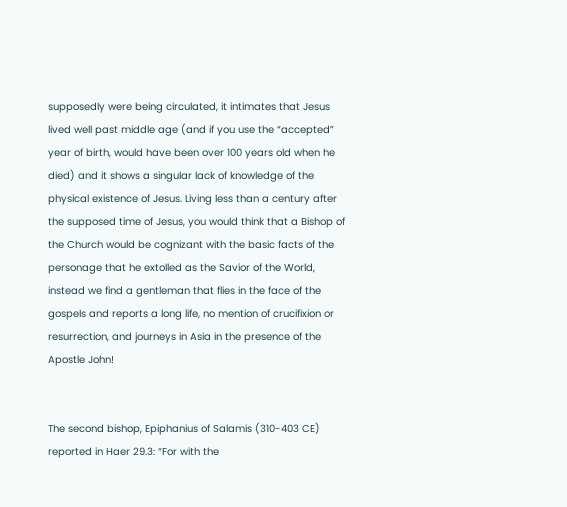supposedly were being circulated, it intimates that Jesus lived well past middle age (and if you use the “accepted” year of birth, would have been over 100 years old when he died) and it shows a singular lack of knowledge of the physical existence of Jesus. Living less than a century after the supposed time of Jesus, you would think that a Bishop of the Church would be cognizant with the basic facts of the personage that he extolled as the Savior of the World, instead we find a gentleman that flies in the face of the gospels and reports a long life, no mention of crucifixion or resurrection, and journeys in Asia in the presence of the Apostle John!


The second bishop, Epiphanius of Salamis (310-403 CE) reported in Haer 29.3: “For with the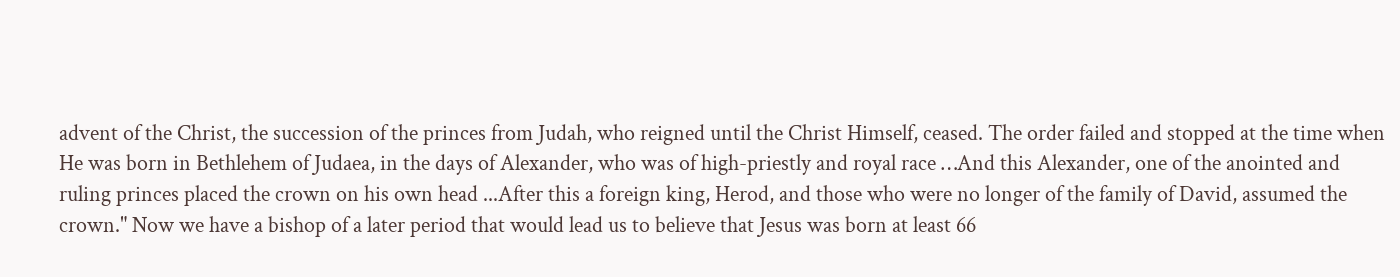advent of the Christ, the succession of the princes from Judah, who reigned until the Christ Himself, ceased. The order failed and stopped at the time when He was born in Bethlehem of Judaea, in the days of Alexander, who was of high-priestly and royal race …And this Alexander, one of the anointed and ruling princes placed the crown on his own head ...After this a foreign king, Herod, and those who were no longer of the family of David, assumed the crown." Now we have a bishop of a later period that would lead us to believe that Jesus was born at least 66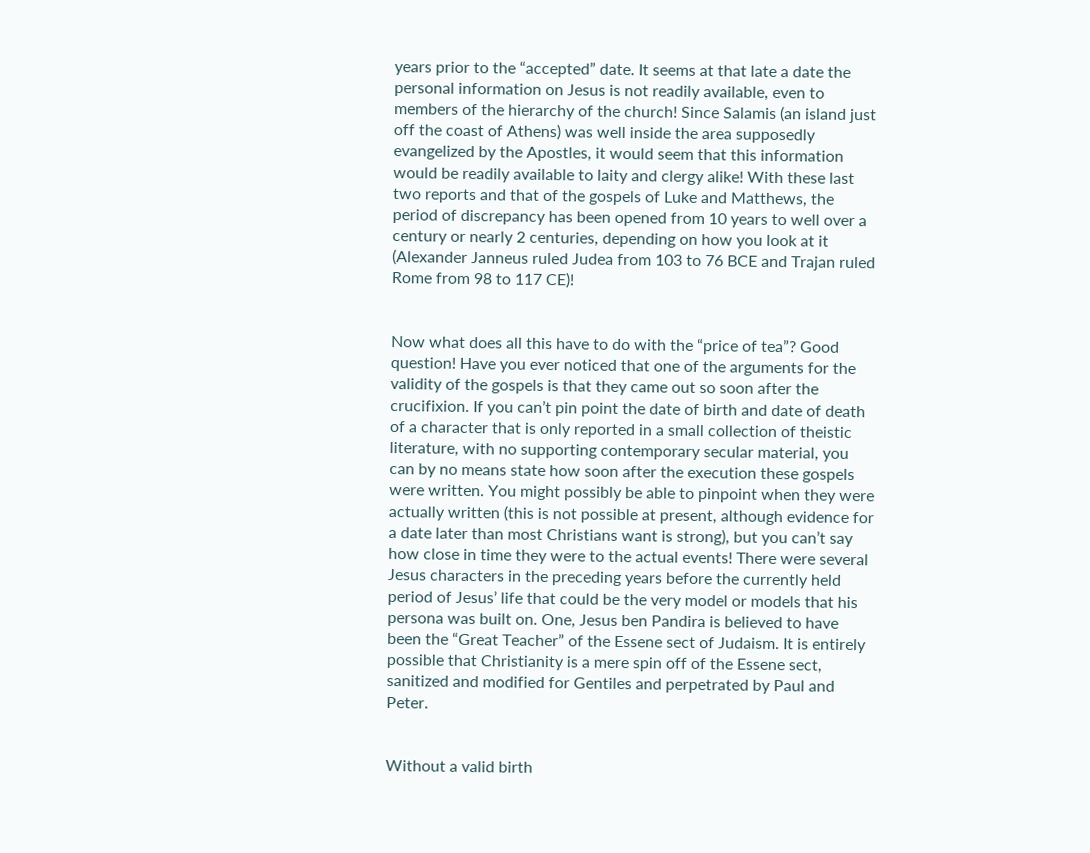years prior to the “accepted” date. It seems at that late a date the personal information on Jesus is not readily available, even to members of the hierarchy of the church! Since Salamis (an island just off the coast of Athens) was well inside the area supposedly evangelized by the Apostles, it would seem that this information would be readily available to laity and clergy alike! With these last two reports and that of the gospels of Luke and Matthews, the period of discrepancy has been opened from 10 years to well over a century or nearly 2 centuries, depending on how you look at it (Alexander Janneus ruled Judea from 103 to 76 BCE and Trajan ruled Rome from 98 to 117 CE)!


Now what does all this have to do with the “price of tea”? Good question! Have you ever noticed that one of the arguments for the validity of the gospels is that they came out so soon after the crucifixion. If you can’t pin point the date of birth and date of death of a character that is only reported in a small collection of theistic literature, with no supporting contemporary secular material, you can by no means state how soon after the execution these gospels were written. You might possibly be able to pinpoint when they were actually written (this is not possible at present, although evidence for a date later than most Christians want is strong), but you can’t say how close in time they were to the actual events! There were several Jesus characters in the preceding years before the currently held period of Jesus’ life that could be the very model or models that his persona was built on. One, Jesus ben Pandira is believed to have been the “Great Teacher” of the Essene sect of Judaism. It is entirely possible that Christianity is a mere spin off of the Essene sect, sanitized and modified for Gentiles and perpetrated by Paul and Peter.


Without a valid birth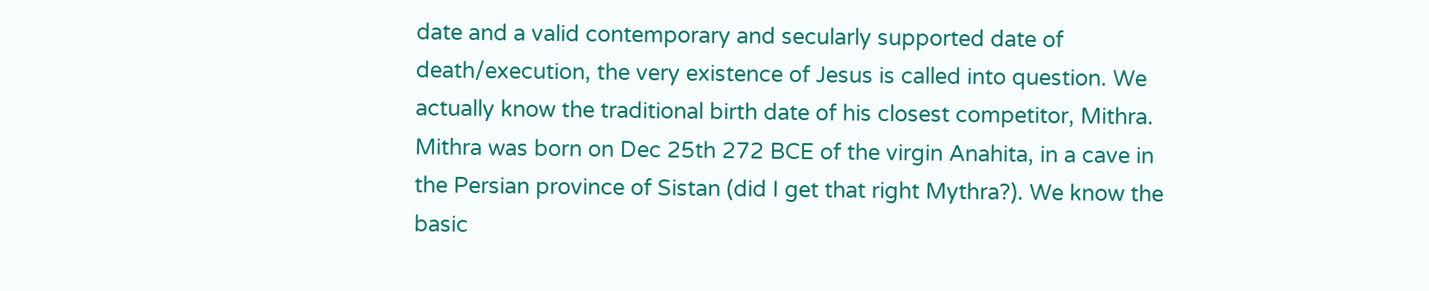date and a valid contemporary and secularly supported date of death/execution, the very existence of Jesus is called into question. We actually know the traditional birth date of his closest competitor, Mithra. Mithra was born on Dec 25th 272 BCE of the virgin Anahita, in a cave in the Persian province of Sistan (did I get that right Mythra?). We know the basic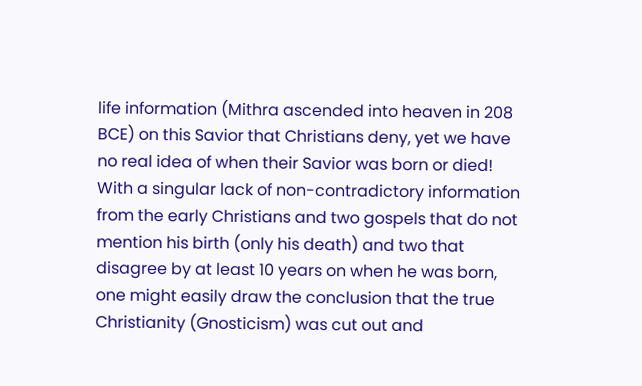life information (Mithra ascended into heaven in 208 BCE) on this Savior that Christians deny, yet we have no real idea of when their Savior was born or died! With a singular lack of non-contradictory information from the early Christians and two gospels that do not mention his birth (only his death) and two that disagree by at least 10 years on when he was born, one might easily draw the conclusion that the true Christianity (Gnosticism) was cut out and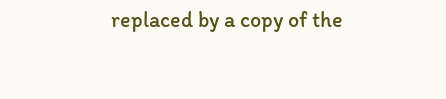replaced by a copy of the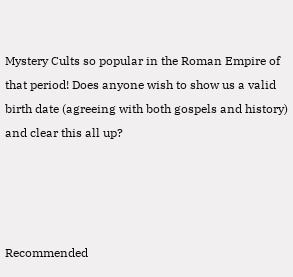Mystery Cults so popular in the Roman Empire of that period! Does anyone wish to show us a valid birth date (agreeing with both gospels and history) and clear this all up?




Recommended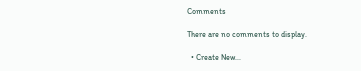Comments

There are no comments to display.

  • Create New...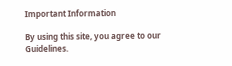Important Information

By using this site, you agree to our Guidelines.